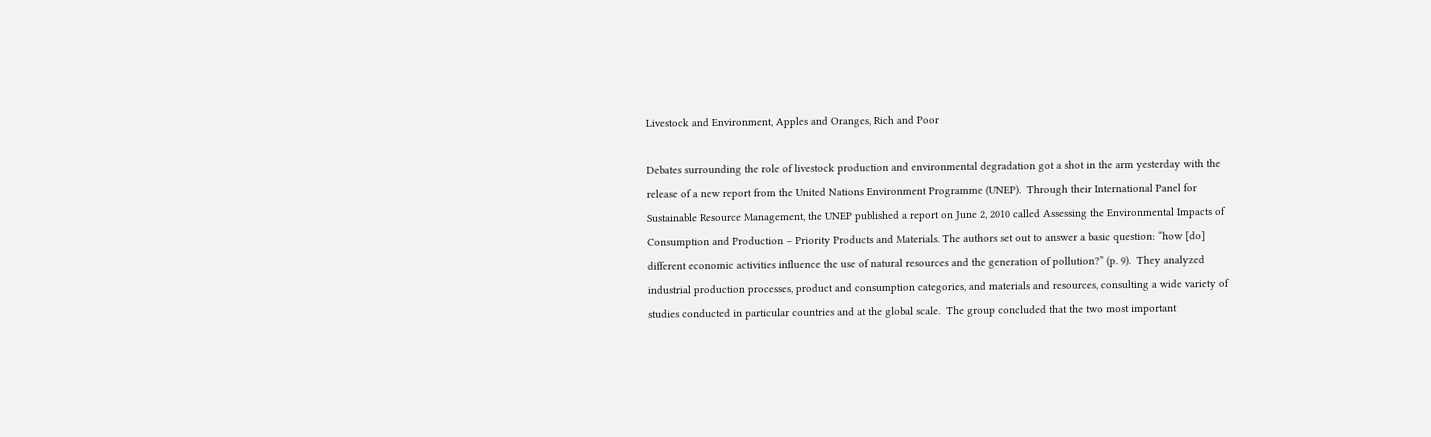Livestock and Environment, Apples and Oranges, Rich and Poor

Debates surrounding the role of livestock production and environmental degradation got a shot in the arm yesterday with the release of a new report from the United Nations Environment Programme (UNEP).  Through their International Panel for Sustainable Resource Management, the UNEP published a report on June 2, 2010 called Assessing the Environmental Impacts of Consumption and Production – Priority Products and Materials. The authors set out to answer a basic question: “how [do] different economic activities influence the use of natural resources and the generation of pollution?” (p. 9).  They analyzed industrial production processes, product and consumption categories, and materials and resources, consulting a wide variety of studies conducted in particular countries and at the global scale.  The group concluded that the two most important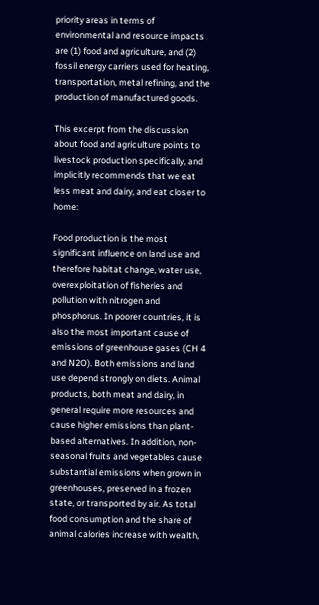priority areas in terms of environmental and resource impacts are (1) food and agriculture, and (2) fossil energy carriers used for heating, transportation, metal refining, and the production of manufactured goods.

This excerpt from the discussion about food and agriculture points to livestock production specifically, and implicitly recommends that we eat less meat and dairy, and eat closer to home:

Food production is the most significant influence on land use and therefore habitat change, water use, overexploitation of fisheries and pollution with nitrogen and phosphorus. In poorer countries, it is also the most important cause of emissions of greenhouse gases (CH 4 and N2O). Both emissions and land use depend strongly on diets. Animal products, both meat and dairy, in general require more resources and cause higher emissions than plant-based alternatives. In addition, non-seasonal fruits and vegetables cause substantial emissions when grown in greenhouses, preserved in a frozen state, or transported by air. As total food consumption and the share of animal calories increase with wealth,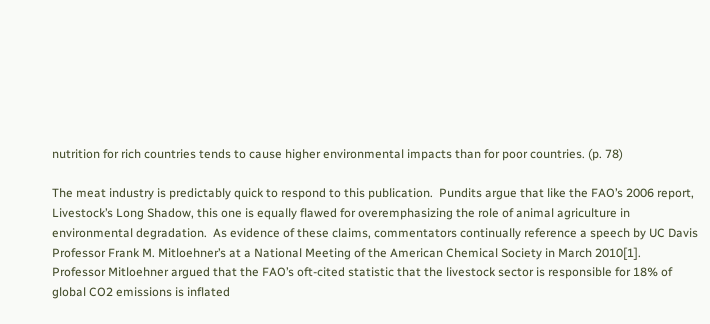nutrition for rich countries tends to cause higher environmental impacts than for poor countries. (p. 78)

The meat industry is predictably quick to respond to this publication.  Pundits argue that like the FAO’s 2006 report, Livestock’s Long Shadow, this one is equally flawed for overemphasizing the role of animal agriculture in environmental degradation.  As evidence of these claims, commentators continually reference a speech by UC Davis Professor Frank M. Mitloehner’s at a National Meeting of the American Chemical Society in March 2010[1].  Professor Mitloehner argued that the FAO’s oft-cited statistic that the livestock sector is responsible for 18% of global CO2 emissions is inflated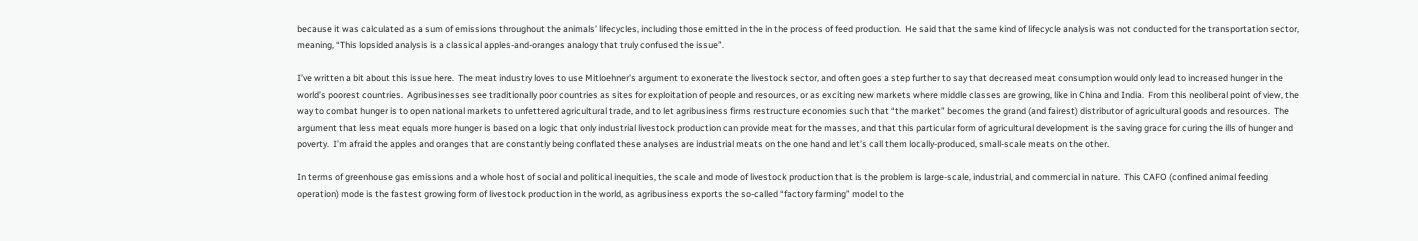because it was calculated as a sum of emissions throughout the animals’ lifecycles, including those emitted in the in the process of feed production.  He said that the same kind of lifecycle analysis was not conducted for the transportation sector, meaning, “This lopsided analysis is a classical apples-and-oranges analogy that truly confused the issue”.

I’ve written a bit about this issue here.  The meat industry loves to use Mitloehner’s argument to exonerate the livestock sector, and often goes a step further to say that decreased meat consumption would only lead to increased hunger in the world’s poorest countries.  Agribusinesses see traditionally poor countries as sites for exploitation of people and resources, or as exciting new markets where middle classes are growing, like in China and India.  From this neoliberal point of view, the way to combat hunger is to open national markets to unfettered agricultural trade, and to let agribusiness firms restructure economies such that “the market” becomes the grand (and fairest) distributor of agricultural goods and resources.  The argument that less meat equals more hunger is based on a logic that only industrial livestock production can provide meat for the masses, and that this particular form of agricultural development is the saving grace for curing the ills of hunger and poverty.  I’m afraid the apples and oranges that are constantly being conflated these analyses are industrial meats on the one hand and let’s call them locally-produced, small-scale meats on the other.

In terms of greenhouse gas emissions and a whole host of social and political inequities, the scale and mode of livestock production that is the problem is large-scale, industrial, and commercial in nature.  This CAFO (confined animal feeding operation) mode is the fastest growing form of livestock production in the world, as agribusiness exports the so-called “factory farming” model to the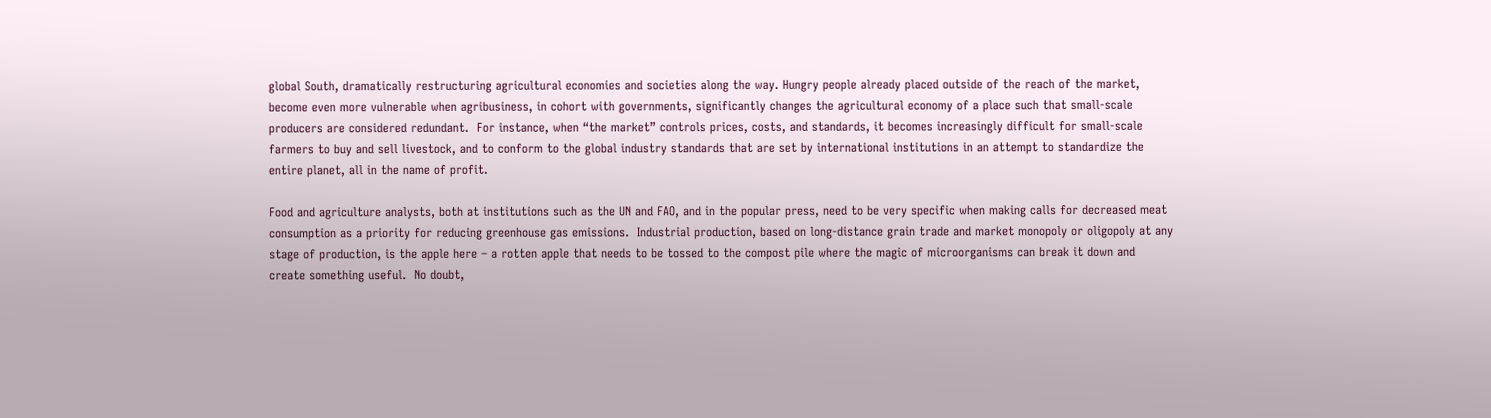global South, dramatically restructuring agricultural economies and societies along the way. Hungry people already placed outside of the reach of the market, become even more vulnerable when agribusiness, in cohort with governments, significantly changes the agricultural economy of a place such that small-scale producers are considered redundant.  For instance, when “the market” controls prices, costs, and standards, it becomes increasingly difficult for small-scale farmers to buy and sell livestock, and to conform to the global industry standards that are set by international institutions in an attempt to standardize the entire planet, all in the name of profit.

Food and agriculture analysts, both at institutions such as the UN and FAO, and in the popular press, need to be very specific when making calls for decreased meat consumption as a priority for reducing greenhouse gas emissions.  Industrial production, based on long-distance grain trade and market monopoly or oligopoly at any stage of production, is the apple here – a rotten apple that needs to be tossed to the compost pile where the magic of microorganisms can break it down and create something useful.  No doubt,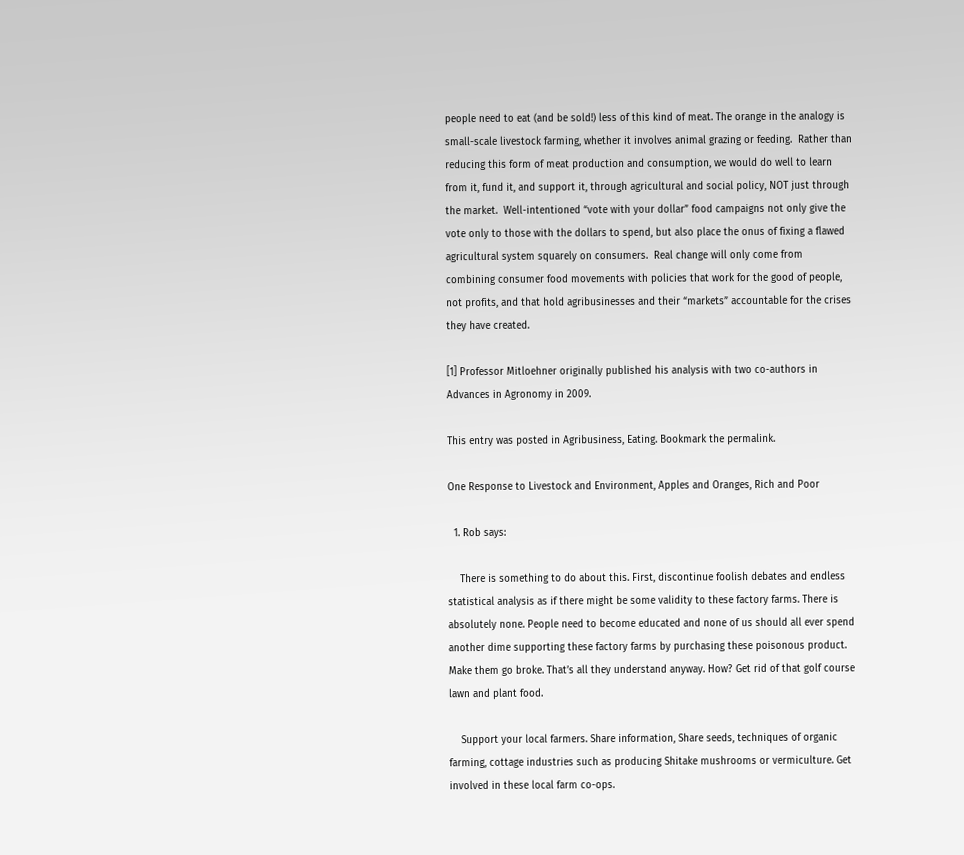people need to eat (and be sold!) less of this kind of meat. The orange in the analogy is small-scale livestock farming, whether it involves animal grazing or feeding.  Rather than reducing this form of meat production and consumption, we would do well to learn from it, fund it, and support it, through agricultural and social policy, NOT just through the market.  Well-intentioned “vote with your dollar” food campaigns not only give the vote only to those with the dollars to spend, but also place the onus of fixing a flawed agricultural system squarely on consumers.  Real change will only come from combining consumer food movements with policies that work for the good of people, not profits, and that hold agribusinesses and their “markets” accountable for the crises they have created.

[1] Professor Mitloehner originally published his analysis with two co-authors in Advances in Agronomy in 2009.

This entry was posted in Agribusiness, Eating. Bookmark the permalink.

One Response to Livestock and Environment, Apples and Oranges, Rich and Poor

  1. Rob says:

    There is something to do about this. First, discontinue foolish debates and endless statistical analysis as if there might be some validity to these factory farms. There is absolutely none. People need to become educated and none of us should all ever spend another dime supporting these factory farms by purchasing these poisonous product. Make them go broke. That’s all they understand anyway. How? Get rid of that golf course lawn and plant food.

    Support your local farmers. Share information, Share seeds, techniques of organic farming, cottage industries such as producing Shitake mushrooms or vermiculture. Get involved in these local farm co-ops.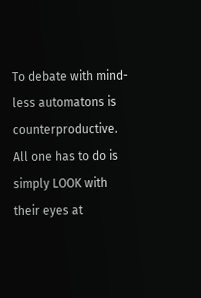To debate with mind-less automatons is counterproductive. All one has to do is simply LOOK with their eyes at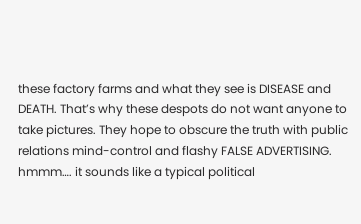these factory farms and what they see is DISEASE and DEATH. That’s why these despots do not want anyone to take pictures. They hope to obscure the truth with public relations mind-control and flashy FALSE ADVERTISING. hmmm…. it sounds like a typical political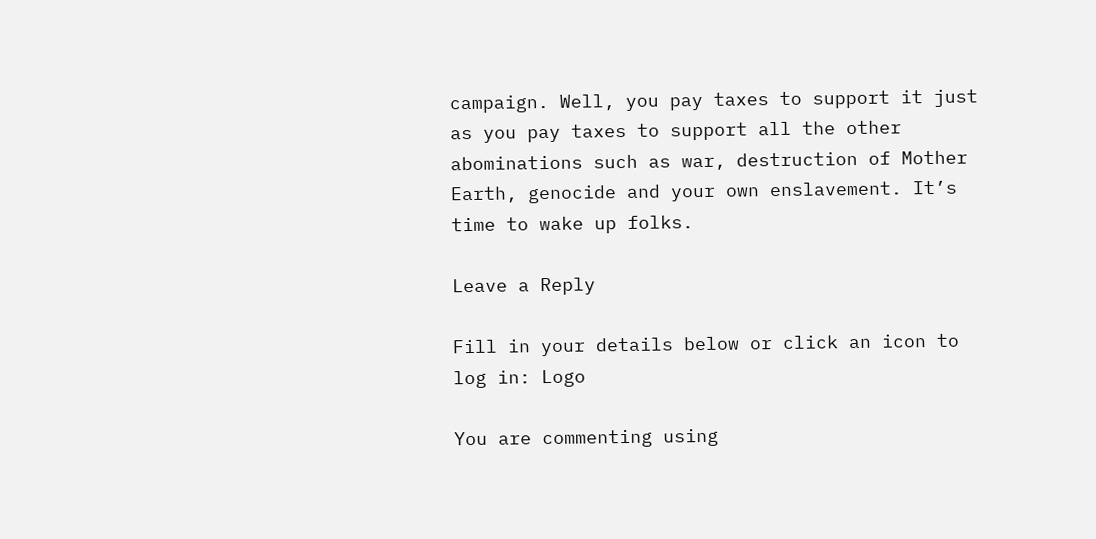campaign. Well, you pay taxes to support it just as you pay taxes to support all the other abominations such as war, destruction of Mother Earth, genocide and your own enslavement. It’s time to wake up folks.

Leave a Reply

Fill in your details below or click an icon to log in: Logo

You are commenting using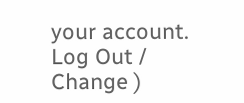your account. Log Out /  Change )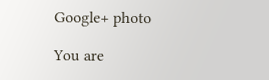Google+ photo

You are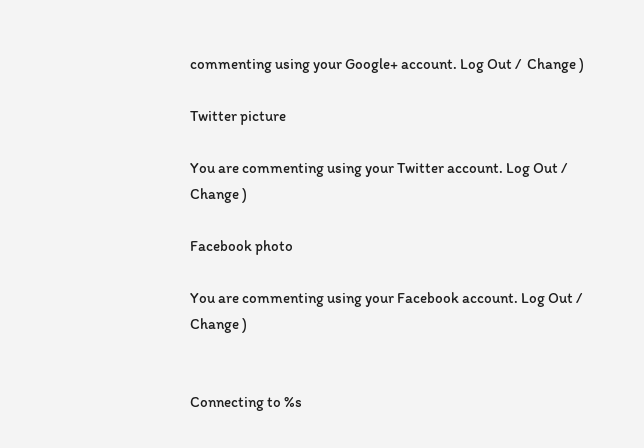commenting using your Google+ account. Log Out /  Change )

Twitter picture

You are commenting using your Twitter account. Log Out /  Change )

Facebook photo

You are commenting using your Facebook account. Log Out /  Change )


Connecting to %s